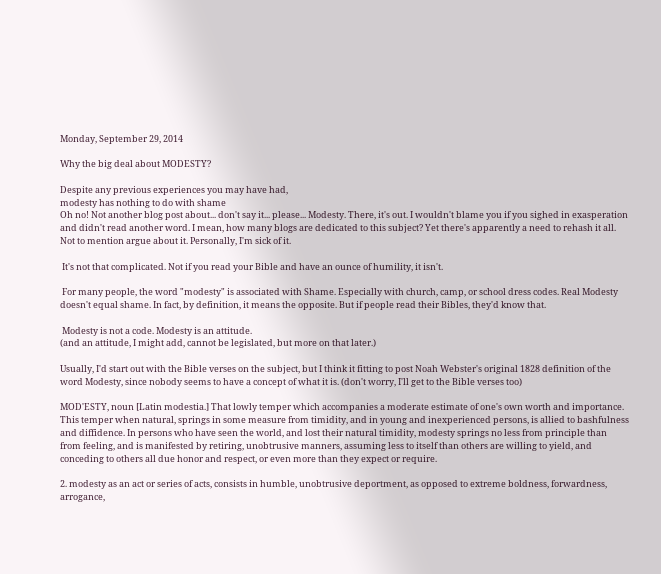Monday, September 29, 2014

Why the big deal about MODESTY?

Despite any previous experiences you may have had,
modesty has nothing to do with shame
Oh no! Not another blog post about... don't say it... please... Modesty. There, it's out. I wouldn't blame you if you sighed in exasperation and didn't read another word. I mean, how many blogs are dedicated to this subject? Yet there's apparently a need to rehash it all. Not to mention argue about it. Personally, I'm sick of it.

 It's not that complicated. Not if you read your Bible and have an ounce of humility, it isn't.

 For many people, the word "modesty" is associated with Shame. Especially with church, camp, or school dress codes. Real Modesty doesn't equal shame. In fact, by definition, it means the opposite. But if people read their Bibles, they'd know that.

 Modesty is not a code. Modesty is an attitude.
(and an attitude, I might add, cannot be legislated, but more on that later.)

Usually, I'd start out with the Bible verses on the subject, but I think it fitting to post Noah Webster's original 1828 definition of the word Modesty, since nobody seems to have a concept of what it is. (don't worry, I'll get to the Bible verses too)

MOD'ESTY, noun [Latin modestia.] That lowly temper which accompanies a moderate estimate of one's own worth and importance. This temper when natural, springs in some measure from timidity, and in young and inexperienced persons, is allied to bashfulness and diffidence. In persons who have seen the world, and lost their natural timidity, modesty springs no less from principle than from feeling, and is manifested by retiring, unobtrusive manners, assuming less to itself than others are willing to yield, and conceding to others all due honor and respect, or even more than they expect or require.

2. modesty as an act or series of acts, consists in humble, unobtrusive deportment, as opposed to extreme boldness, forwardness, arrogance,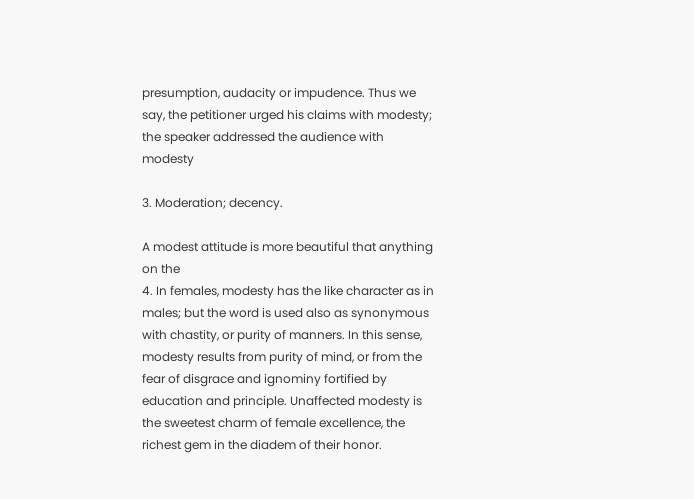presumption, audacity or impudence. Thus we say, the petitioner urged his claims with modesty; the speaker addressed the audience with modesty

3. Moderation; decency.

A modest attitude is more beautiful that anything on the
4. In females, modesty has the like character as in males; but the word is used also as synonymous with chastity, or purity of manners. In this sense, modesty results from purity of mind, or from the fear of disgrace and ignominy fortified by education and principle. Unaffected modesty is the sweetest charm of female excellence, the richest gem in the diadem of their honor.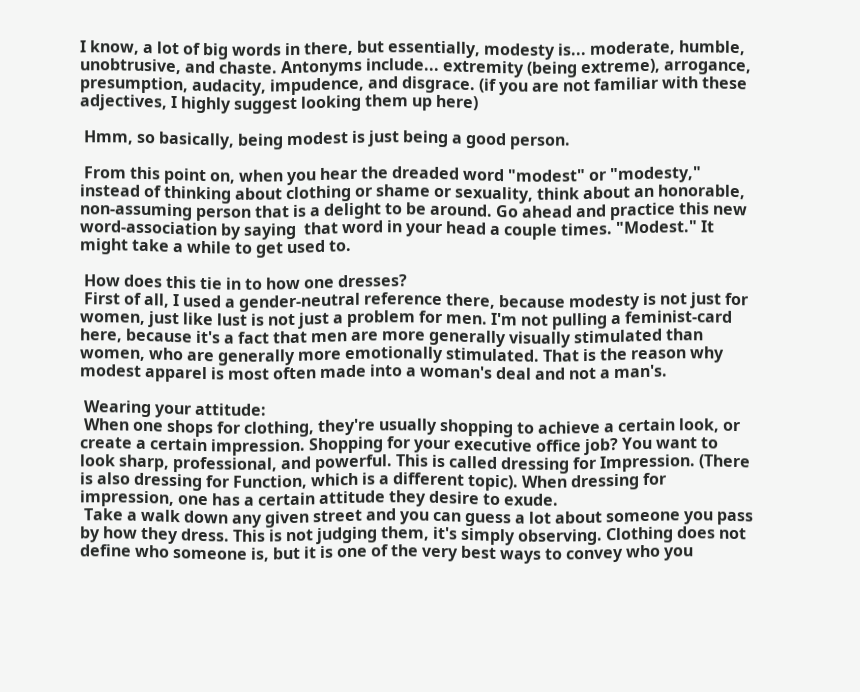I know, a lot of big words in there, but essentially, modesty is... moderate, humble, unobtrusive, and chaste. Antonyms include... extremity (being extreme), arrogance, presumption, audacity, impudence, and disgrace. (if you are not familiar with these adjectives, I highly suggest looking them up here)

 Hmm, so basically, being modest is just being a good person.

 From this point on, when you hear the dreaded word "modest" or "modesty," instead of thinking about clothing or shame or sexuality, think about an honorable, non-assuming person that is a delight to be around. Go ahead and practice this new word-association by saying  that word in your head a couple times. "Modest." It might take a while to get used to.

 How does this tie in to how one dresses?
 First of all, I used a gender-neutral reference there, because modesty is not just for women, just like lust is not just a problem for men. I'm not pulling a feminist-card here, because it's a fact that men are more generally visually stimulated than women, who are generally more emotionally stimulated. That is the reason why modest apparel is most often made into a woman's deal and not a man's.

 Wearing your attitude:
 When one shops for clothing, they're usually shopping to achieve a certain look, or create a certain impression. Shopping for your executive office job? You want to look sharp, professional, and powerful. This is called dressing for Impression. (There is also dressing for Function, which is a different topic). When dressing for impression, one has a certain attitude they desire to exude.
 Take a walk down any given street and you can guess a lot about someone you pass by how they dress. This is not judging them, it's simply observing. Clothing does not define who someone is, but it is one of the very best ways to convey who you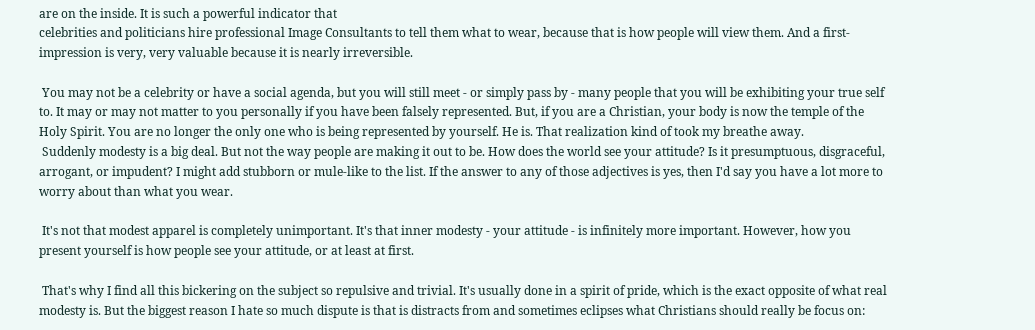are on the inside. It is such a powerful indicator that
celebrities and politicians hire professional Image Consultants to tell them what to wear, because that is how people will view them. And a first-impression is very, very valuable because it is nearly irreversible.

 You may not be a celebrity or have a social agenda, but you will still meet - or simply pass by - many people that you will be exhibiting your true self to. It may or may not matter to you personally if you have been falsely represented. But, if you are a Christian, your body is now the temple of the Holy Spirit. You are no longer the only one who is being represented by yourself. He is. That realization kind of took my breathe away.
 Suddenly modesty is a big deal. But not the way people are making it out to be. How does the world see your attitude? Is it presumptuous, disgraceful, arrogant, or impudent? I might add stubborn or mule-like to the list. If the answer to any of those adjectives is yes, then I'd say you have a lot more to worry about than what you wear.

 It's not that modest apparel is completely unimportant. It's that inner modesty - your attitude - is infinitely more important. However, how you present yourself is how people see your attitude, or at least at first.

 That's why I find all this bickering on the subject so repulsive and trivial. It's usually done in a spirit of pride, which is the exact opposite of what real modesty is. But the biggest reason I hate so much dispute is that is distracts from and sometimes eclipses what Christians should really be focus on: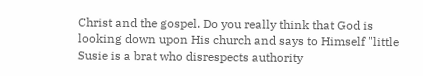Christ and the gospel. Do you really think that God is looking down upon His church and says to Himself "little Susie is a brat who disrespects authority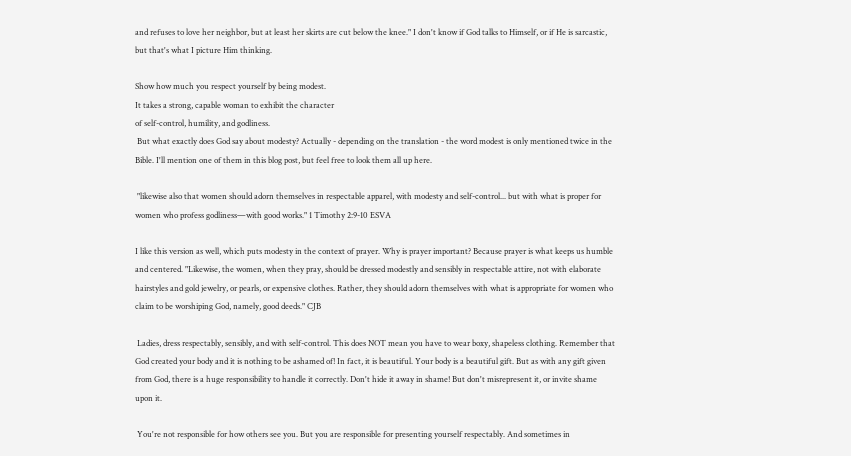and refuses to love her neighbor, but at least her skirts are cut below the knee." I don't know if God talks to Himself, or if He is sarcastic, but that's what I picture Him thinking.

Show how much you respect yourself by being modest.
It takes a strong, capable woman to exhibit the character
of self-control, humility, and godliness.
 But what exactly does God say about modesty? Actually - depending on the translation - the word modest is only mentioned twice in the Bible. I'll mention one of them in this blog post, but feel free to look them all up here.

 "likewise also that women should adorn themselves in respectable apparel, with modesty and self-control... but with what is proper for women who profess godliness—with good works." 1 Timothy 2:9-10 ESVA

I like this version as well, which puts modesty in the context of prayer. Why is prayer important? Because prayer is what keeps us humble and centered. "Likewise, the women, when they pray, should be dressed modestly and sensibly in respectable attire, not with elaborate hairstyles and gold jewelry, or pearls, or expensive clothes. Rather, they should adorn themselves with what is appropriate for women who claim to be worshiping God, namely, good deeds." CJB

 Ladies, dress respectably, sensibly, and with self-control. This does NOT mean you have to wear boxy, shapeless clothing. Remember that God created your body and it is nothing to be ashamed of! In fact, it is beautiful. Your body is a beautiful gift. But as with any gift given from God, there is a huge responsibility to handle it correctly. Don't hide it away in shame! But don't misrepresent it, or invite shame upon it.

 You're not responsible for how others see you. But you are responsible for presenting yourself respectably. And sometimes in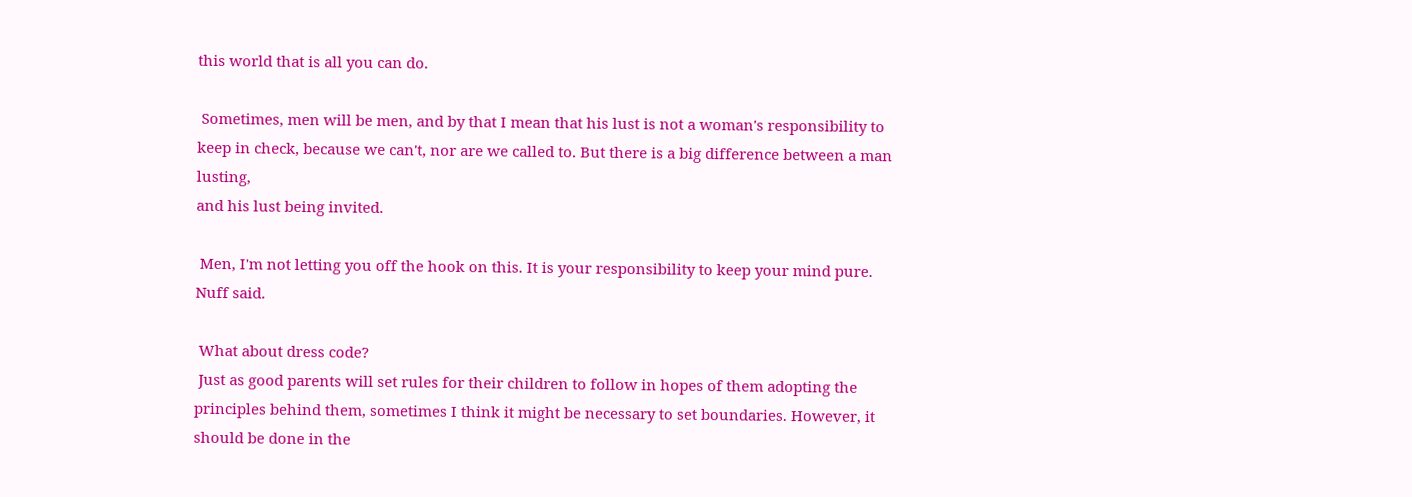this world that is all you can do.

 Sometimes, men will be men, and by that I mean that his lust is not a woman's responsibility to keep in check, because we can't, nor are we called to. But there is a big difference between a man lusting,
and his lust being invited.

 Men, I'm not letting you off the hook on this. It is your responsibility to keep your mind pure. Nuff said.

 What about dress code?
 Just as good parents will set rules for their children to follow in hopes of them adopting the principles behind them, sometimes I think it might be necessary to set boundaries. However, it should be done in the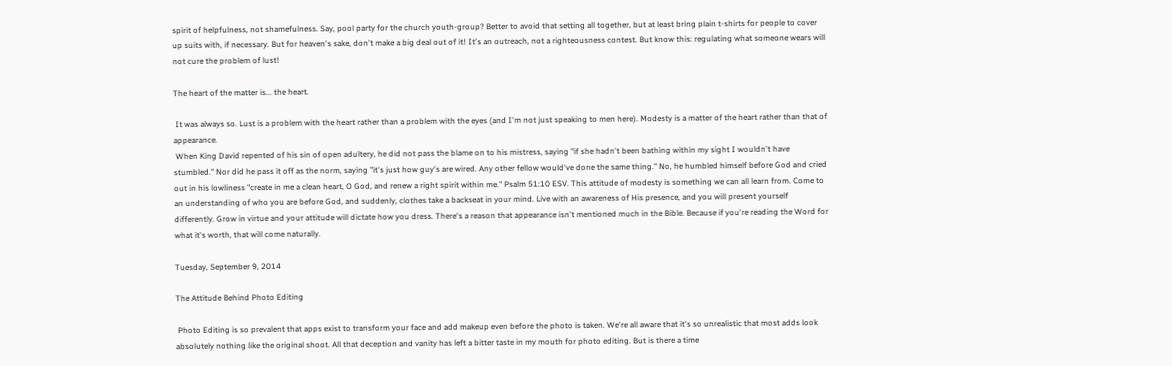spirit of helpfulness, not shamefulness. Say, pool party for the church youth-group? Better to avoid that setting all together, but at least bring plain t-shirts for people to cover up suits with, if necessary. But for heaven's sake, don't make a big deal out of it! It's an outreach, not a righteousness contest. But know this: regulating what someone wears will not cure the problem of lust!

The heart of the matter is... the heart.

 It was always so. Lust is a problem with the heart rather than a problem with the eyes (and I'm not just speaking to men here). Modesty is a matter of the heart rather than that of appearance.
 When King David repented of his sin of open adultery, he did not pass the blame on to his mistress, saying "if she hadn't been bathing within my sight I wouldn't have stumbled." Nor did he pass it off as the norm, saying "it's just how guy's are wired. Any other fellow would've done the same thing." No, he humbled himself before God and cried out in his lowliness "create in me a clean heart, O God, and renew a right spirit within me." Psalm 51:10 ESV. This attitude of modesty is something we can all learn from. Come to an understanding of who you are before God, and suddenly, clothes take a backseat in your mind. Live with an awareness of His presence, and you will present yourself differently. Grow in virtue and your attitude will dictate how you dress. There's a reason that appearance isn't mentioned much in the Bible. Because if you're reading the Word for what it's worth, that will come naturally.

Tuesday, September 9, 2014

The Attitude Behind Photo Editing

 Photo Editing is so prevalent that apps exist to transform your face and add makeup even before the photo is taken. We're all aware that it's so unrealistic that most adds look absolutely nothing like the original shoot. All that deception and vanity has left a bitter taste in my mouth for photo editing. But is there a time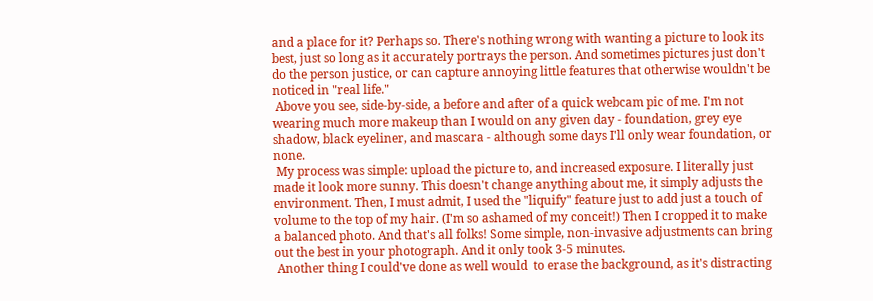and a place for it? Perhaps so. There's nothing wrong with wanting a picture to look its best, just so long as it accurately portrays the person. And sometimes pictures just don't do the person justice, or can capture annoying little features that otherwise wouldn't be noticed in "real life."
 Above you see, side-by-side, a before and after of a quick webcam pic of me. I'm not wearing much more makeup than I would on any given day - foundation, grey eye shadow, black eyeliner, and mascara - although some days I'll only wear foundation, or none.
 My process was simple: upload the picture to, and increased exposure. I literally just made it look more sunny. This doesn't change anything about me, it simply adjusts the environment. Then, I must admit, I used the "liquify" feature just to add just a touch of volume to the top of my hair. (I'm so ashamed of my conceit!) Then I cropped it to make a balanced photo. And that's all folks! Some simple, non-invasive adjustments can bring out the best in your photograph. And it only took 3-5 minutes.
 Another thing I could've done as well would  to erase the background, as it's distracting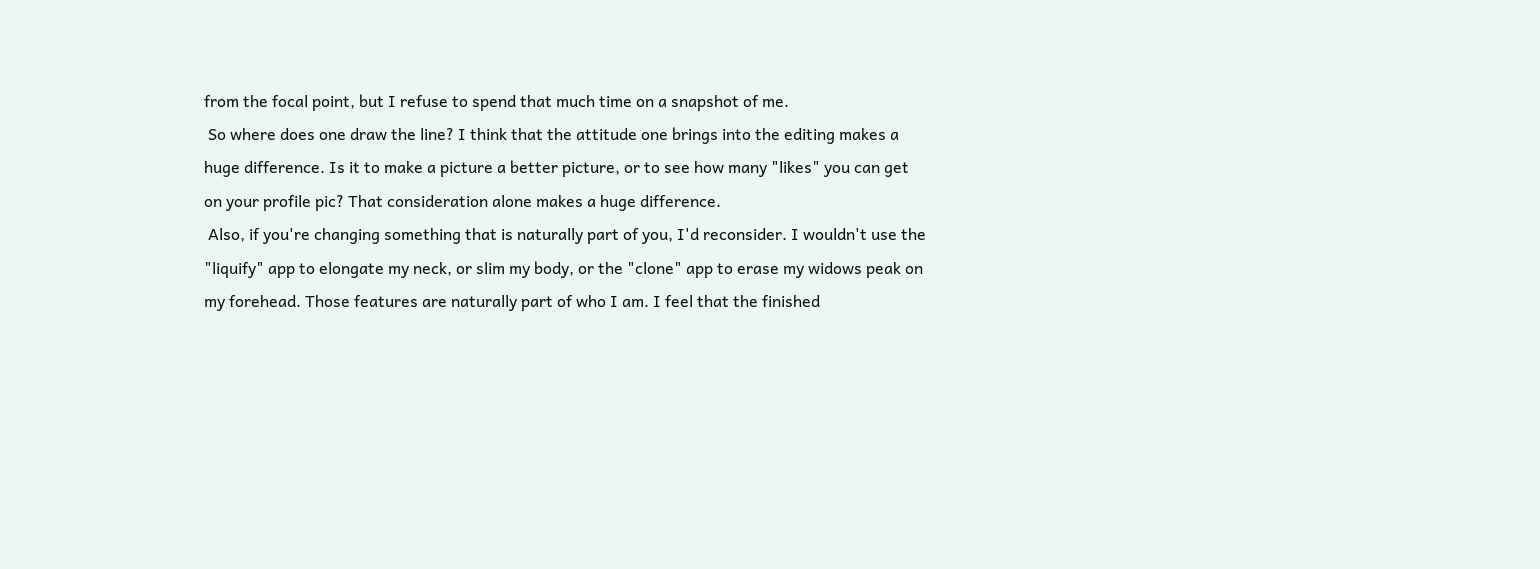from the focal point, but I refuse to spend that much time on a snapshot of me.
 So where does one draw the line? I think that the attitude one brings into the editing makes a huge difference. Is it to make a picture a better picture, or to see how many "likes" you can get on your profile pic? That consideration alone makes a huge difference.
 Also, if you're changing something that is naturally part of you, I'd reconsider. I wouldn't use the "liquify" app to elongate my neck, or slim my body, or the "clone" app to erase my widows peak on my forehead. Those features are naturally part of who I am. I feel that the finished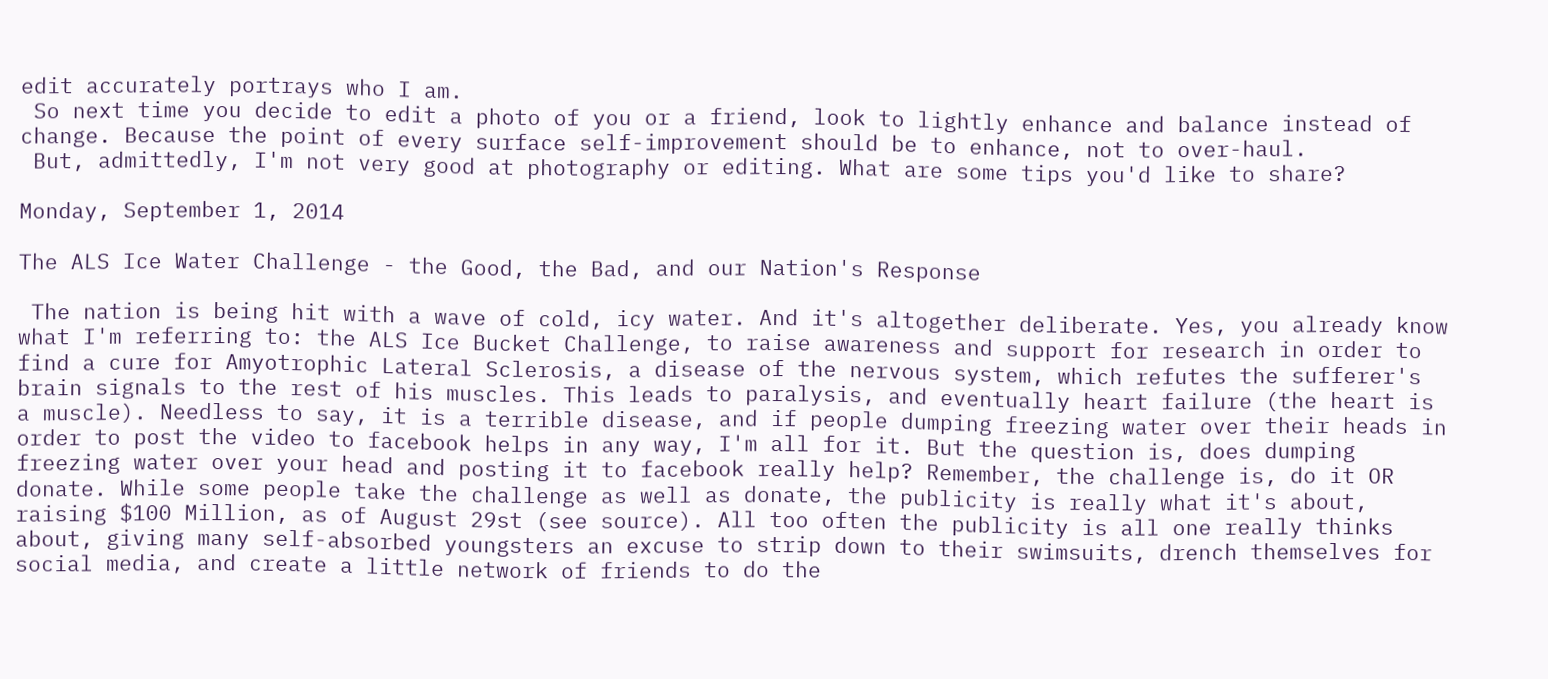edit accurately portrays who I am.
 So next time you decide to edit a photo of you or a friend, look to lightly enhance and balance instead of change. Because the point of every surface self-improvement should be to enhance, not to over-haul.
 But, admittedly, I'm not very good at photography or editing. What are some tips you'd like to share?

Monday, September 1, 2014

The ALS Ice Water Challenge - the Good, the Bad, and our Nation's Response

 The nation is being hit with a wave of cold, icy water. And it's altogether deliberate. Yes, you already know what I'm referring to: the ALS Ice Bucket Challenge, to raise awareness and support for research in order to find a cure for Amyotrophic Lateral Sclerosis, a disease of the nervous system, which refutes the sufferer's brain signals to the rest of his muscles. This leads to paralysis, and eventually heart failure (the heart is a muscle). Needless to say, it is a terrible disease, and if people dumping freezing water over their heads in order to post the video to facebook helps in any way, I'm all for it. But the question is, does dumping freezing water over your head and posting it to facebook really help? Remember, the challenge is, do it OR donate. While some people take the challenge as well as donate, the publicity is really what it's about, raising $100 Million, as of August 29st (see source). All too often the publicity is all one really thinks about, giving many self-absorbed youngsters an excuse to strip down to their swimsuits, drench themselves for social media, and create a little network of friends to do the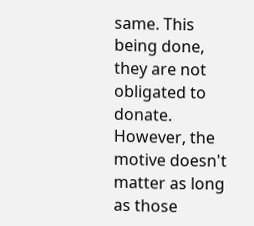same. This being done, they are not obligated to donate. However, the motive doesn't matter as long as those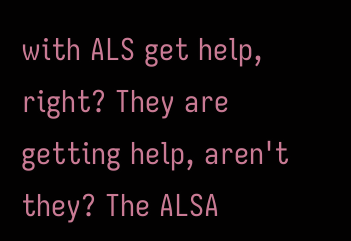with ALS get help, right? They are getting help, aren't they? The ALSA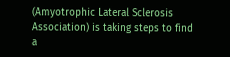(Amyotrophic Lateral Sclerosis Association) is taking steps to find a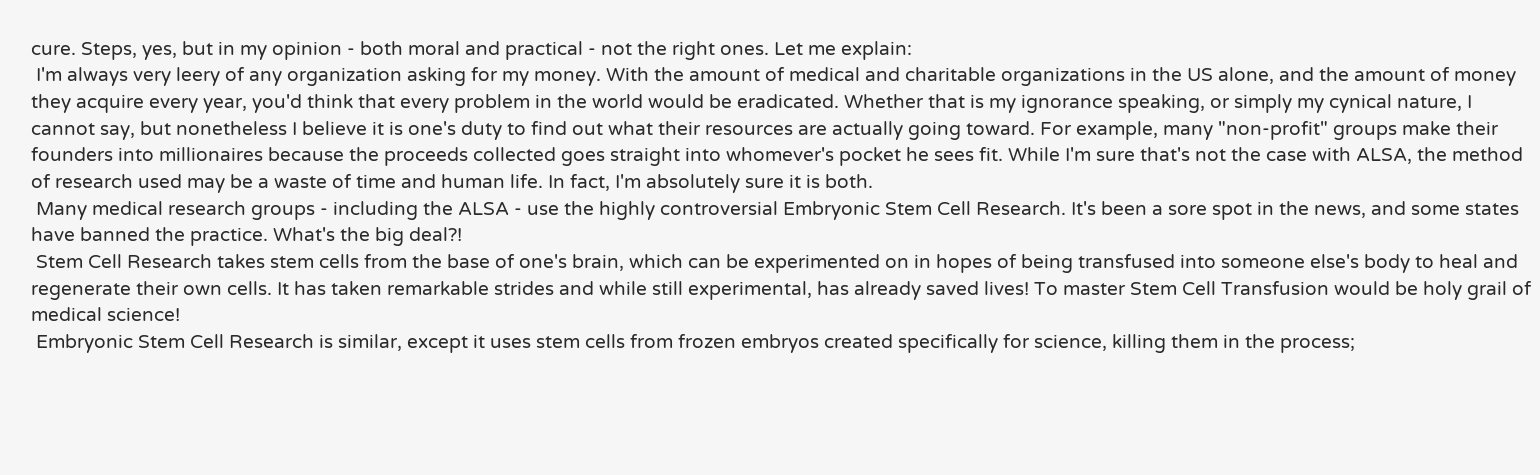cure. Steps, yes, but in my opinion - both moral and practical - not the right ones. Let me explain:
 I'm always very leery of any organization asking for my money. With the amount of medical and charitable organizations in the US alone, and the amount of money they acquire every year, you'd think that every problem in the world would be eradicated. Whether that is my ignorance speaking, or simply my cynical nature, I cannot say, but nonetheless I believe it is one's duty to find out what their resources are actually going toward. For example, many "non-profit" groups make their founders into millionaires because the proceeds collected goes straight into whomever's pocket he sees fit. While I'm sure that's not the case with ALSA, the method of research used may be a waste of time and human life. In fact, I'm absolutely sure it is both.
 Many medical research groups - including the ALSA - use the highly controversial Embryonic Stem Cell Research. It's been a sore spot in the news, and some states have banned the practice. What's the big deal?!
 Stem Cell Research takes stem cells from the base of one's brain, which can be experimented on in hopes of being transfused into someone else's body to heal and regenerate their own cells. It has taken remarkable strides and while still experimental, has already saved lives! To master Stem Cell Transfusion would be holy grail of medical science!
 Embryonic Stem Cell Research is similar, except it uses stem cells from frozen embryos created specifically for science, killing them in the process;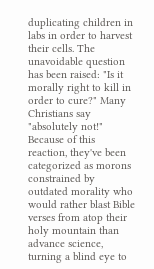duplicating children in labs in order to harvest their cells. The unavoidable question has been raised: "Is it morally right to kill in order to cure?" Many Christians say "absolutely not!" Because of this reaction, they've been categorized as morons constrained by outdated morality who would rather blast Bible verses from atop their holy mountain than advance science, turning a blind eye to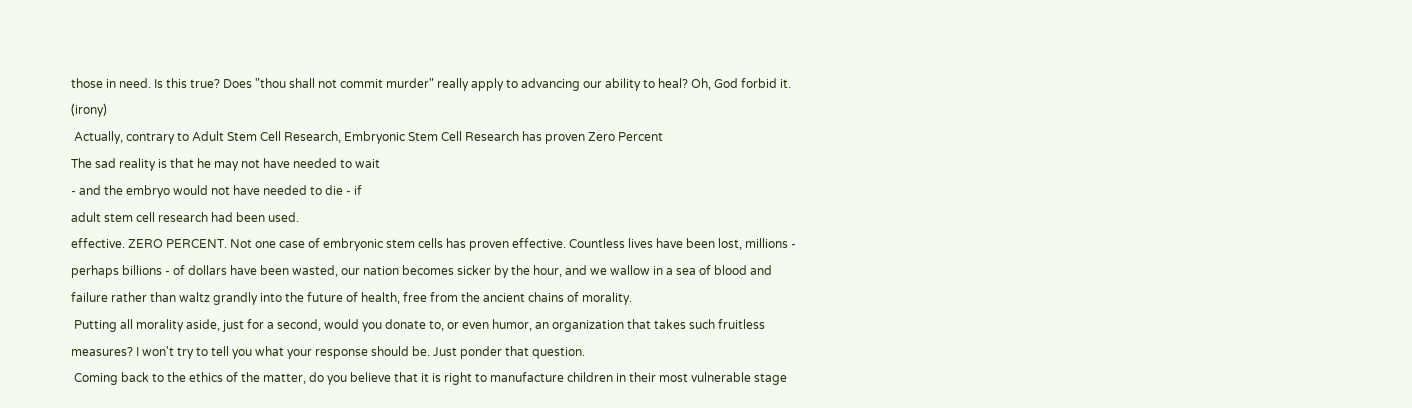those in need. Is this true? Does "thou shall not commit murder" really apply to advancing our ability to heal? Oh, God forbid it. (irony)
 Actually, contrary to Adult Stem Cell Research, Embryonic Stem Cell Research has proven Zero Percent
The sad reality is that he may not have needed to wait
- and the embryo would not have needed to die - if
adult stem cell research had been used.
effective. ZERO PERCENT. Not one case of embryonic stem cells has proven effective. Countless lives have been lost, millions - perhaps billions - of dollars have been wasted, our nation becomes sicker by the hour, and we wallow in a sea of blood and failure rather than waltz grandly into the future of health, free from the ancient chains of morality.
 Putting all morality aside, just for a second, would you donate to, or even humor, an organization that takes such fruitless measures? I won't try to tell you what your response should be. Just ponder that question.
 Coming back to the ethics of the matter, do you believe that it is right to manufacture children in their most vulnerable stage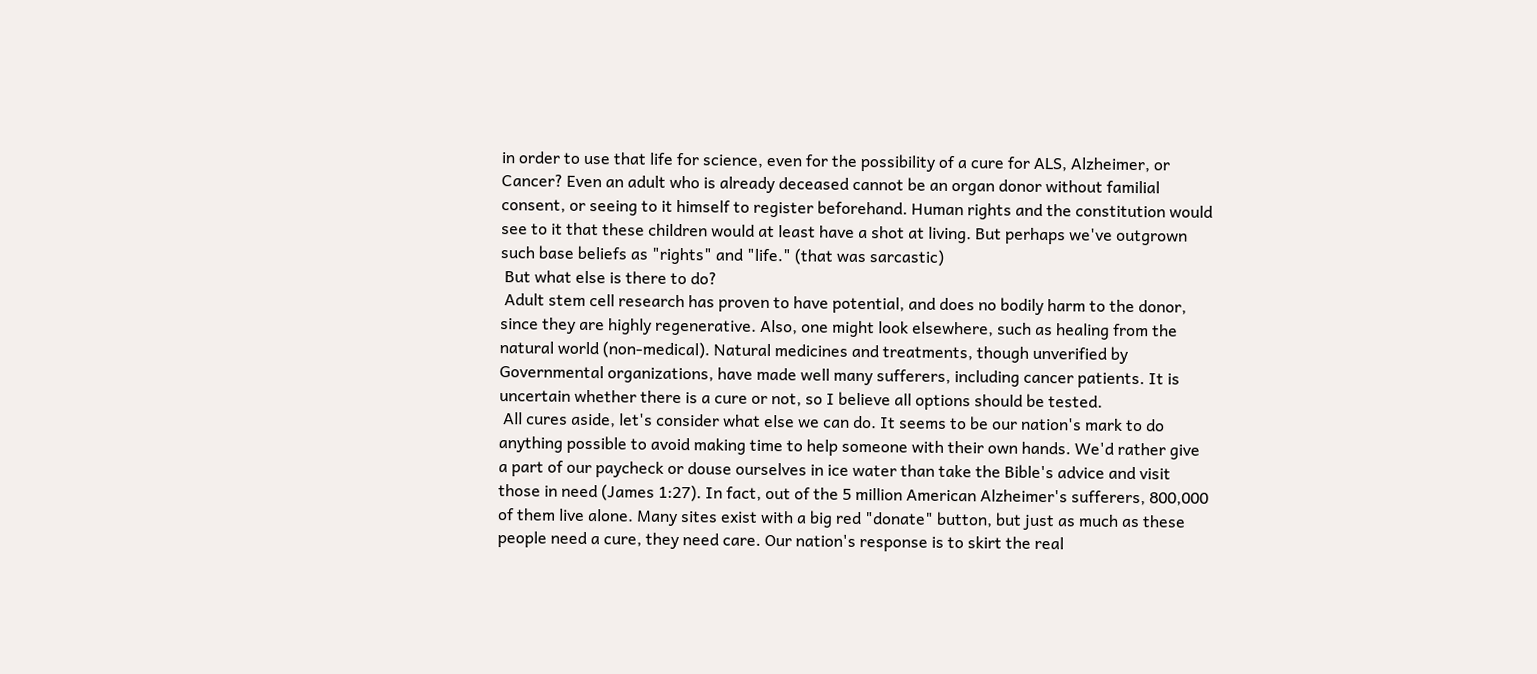in order to use that life for science, even for the possibility of a cure for ALS, Alzheimer, or Cancer? Even an adult who is already deceased cannot be an organ donor without familial consent, or seeing to it himself to register beforehand. Human rights and the constitution would see to it that these children would at least have a shot at living. But perhaps we've outgrown such base beliefs as "rights" and "life." (that was sarcastic)
 But what else is there to do?
 Adult stem cell research has proven to have potential, and does no bodily harm to the donor, since they are highly regenerative. Also, one might look elsewhere, such as healing from the natural world (non-medical). Natural medicines and treatments, though unverified by Governmental organizations, have made well many sufferers, including cancer patients. It is uncertain whether there is a cure or not, so I believe all options should be tested.
 All cures aside, let's consider what else we can do. It seems to be our nation's mark to do anything possible to avoid making time to help someone with their own hands. We'd rather give a part of our paycheck or douse ourselves in ice water than take the Bible's advice and visit those in need (James 1:27). In fact, out of the 5 million American Alzheimer's sufferers, 800,000 of them live alone. Many sites exist with a big red "donate" button, but just as much as these people need a cure, they need care. Our nation's response is to skirt the real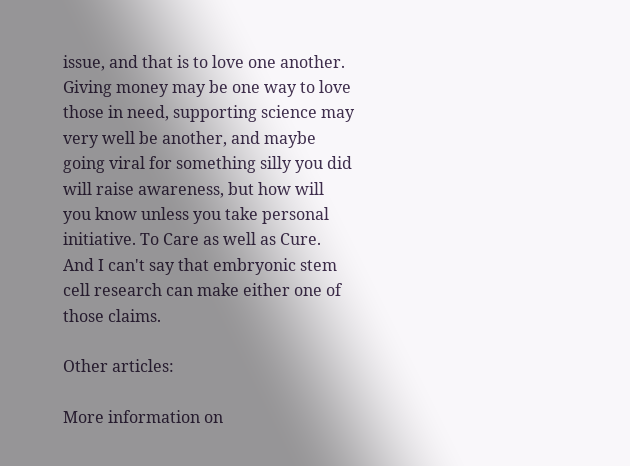issue, and that is to love one another. Giving money may be one way to love those in need, supporting science may very well be another, and maybe going viral for something silly you did will raise awareness, but how will you know unless you take personal initiative. To Care as well as Cure. And I can't say that embryonic stem cell research can make either one of those claims.

Other articles:

More information on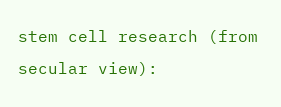stem cell research (from secular view):